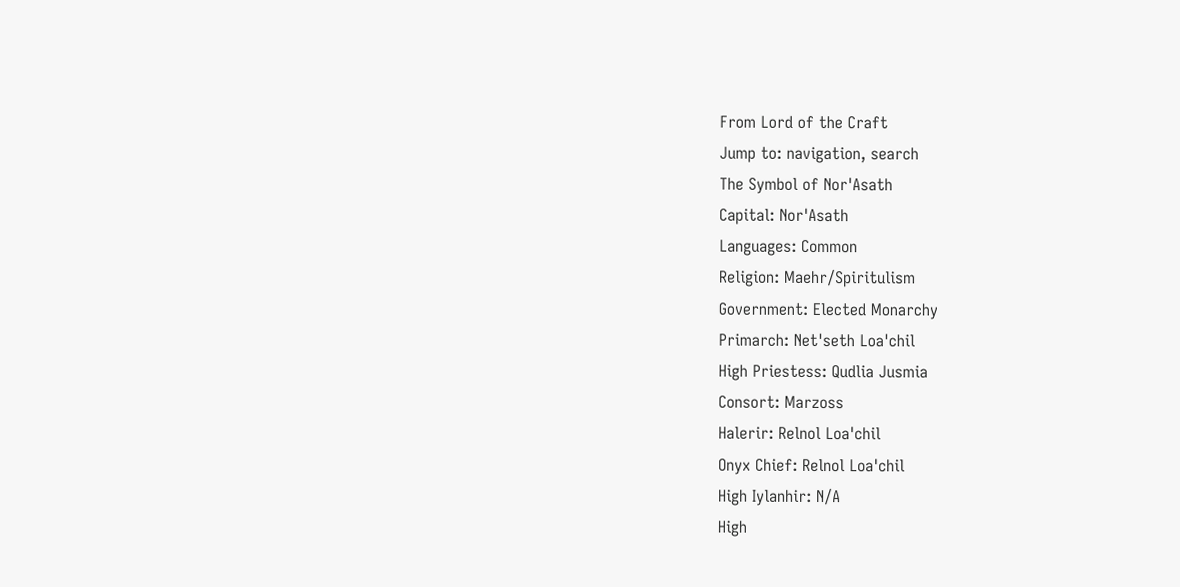From Lord of the Craft
Jump to: navigation, search
The Symbol of Nor'Asath
Capital: Nor'Asath
Languages: Common
Religion: Maehr/Spiritulism
Government: Elected Monarchy
Primarch: Net'seth Loa'chil
High Priestess: Qudlia Jusmia
Consort: Marzoss
Halerir: Relnol Loa'chil
Onyx Chief: Relnol Loa'chil
High Iylanhir: N/A
High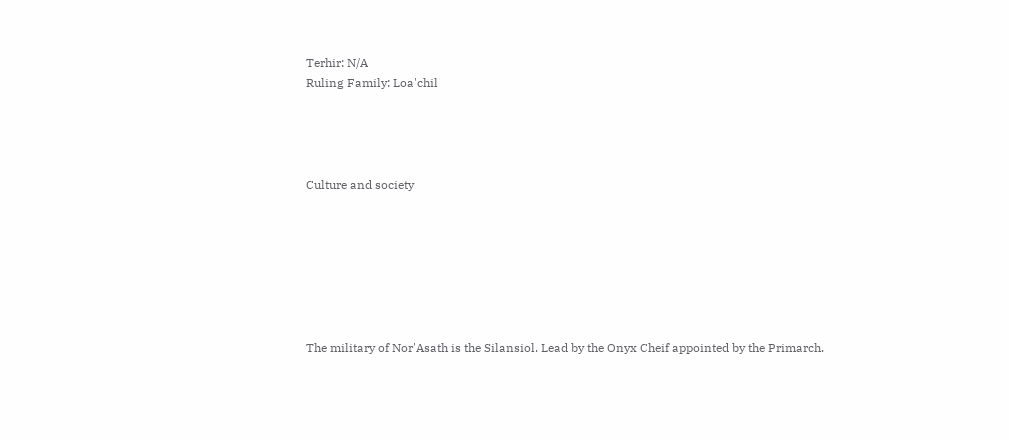Terhir: N/A
Ruling Family: Loa'chil




Culture and society







The military of Nor'Asath is the Silansiol. Lead by the Onyx Cheif appointed by the Primarch.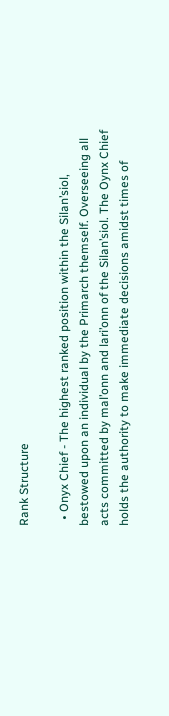Rank Structure

  • Onyx Chief - The highest ranked position within the Silan’siol, bestowed upon an individual by the Primarch themself. Overseeing all acts committed by mal’onn and lari’onn of the Silan’siol. The Oynx Chief holds the authority to make immediate decisions amidst times of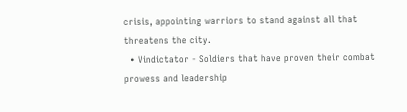crisis, appointing warriors to stand against all that threatens the city.
  • Vindictator - Soldiers that have proven their combat prowess and leadership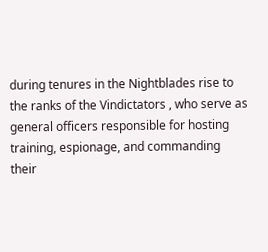during tenures in the Nightblades rise to the ranks of the Vindictators , who serve as general officers responsible for hosting training, espionage, and commanding their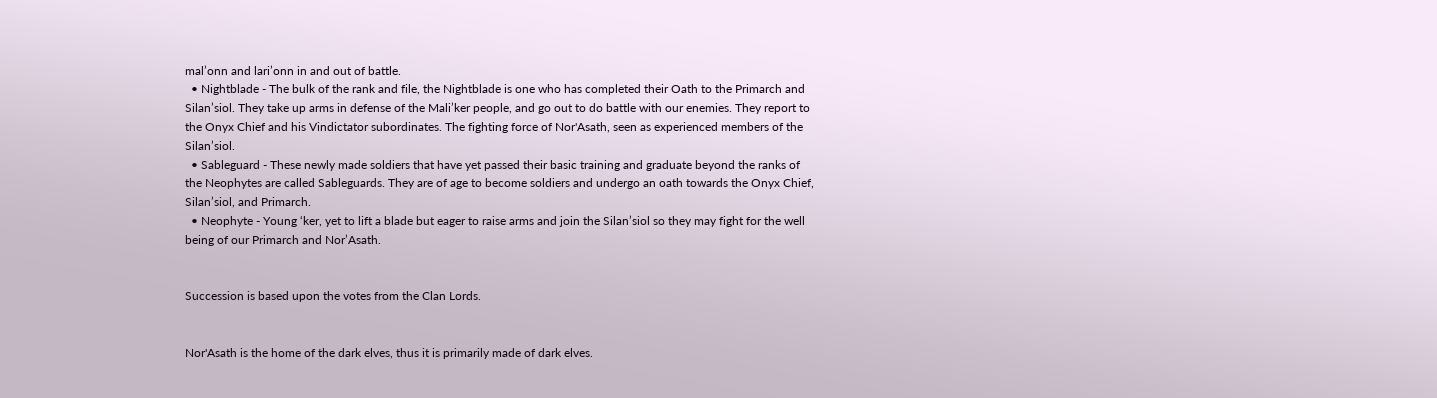mal’onn and lari’onn in and out of battle.
  • Nightblade - The bulk of the rank and file, the Nightblade is one who has completed their Oath to the Primarch and Silan’siol. They take up arms in defense of the Mali’ker people, and go out to do battle with our enemies. They report to the Onyx Chief and his Vindictator subordinates. The fighting force of Nor'Asath, seen as experienced members of the Silan’siol.
  • Sableguard - These newly made soldiers that have yet passed their basic training and graduate beyond the ranks of the Neophytes are called Sableguards. They are of age to become soldiers and undergo an oath towards the Onyx Chief, Silan’siol, and Primarch.
  • Neophyte - Young ‘ker, yet to lift a blade but eager to raise arms and join the Silan’siol so they may fight for the well being of our Primarch and Nor’Asath.


Succession is based upon the votes from the Clan Lords.


Nor'Asath is the home of the dark elves, thus it is primarily made of dark elves.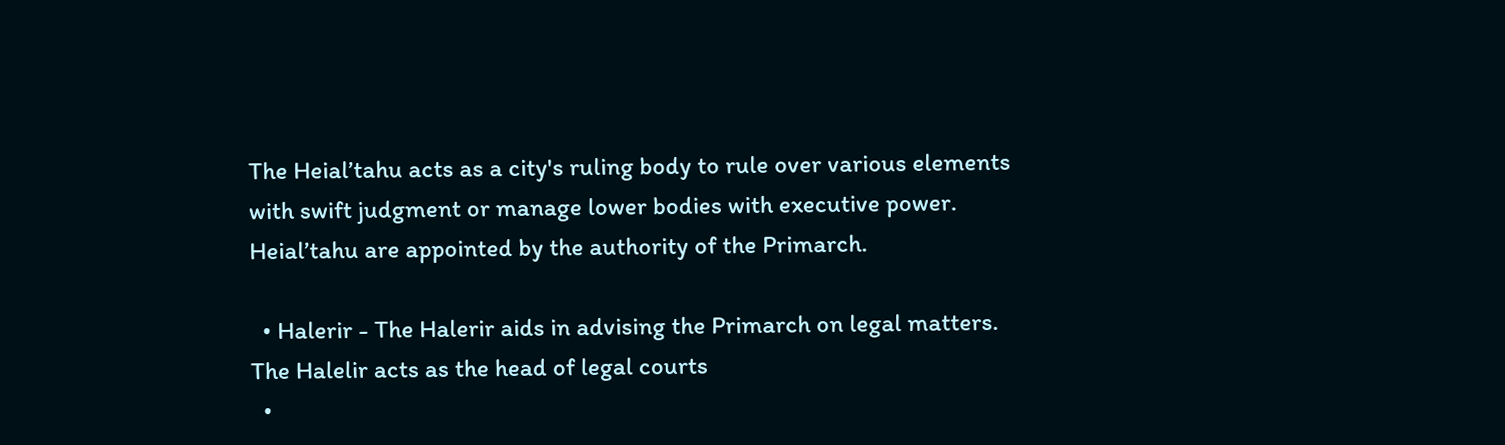The Heial’tahu acts as a city's ruling body to rule over various elements with swift judgment or manage lower bodies with executive power. Heial’tahu are appointed by the authority of the Primarch.

  • Halerir - The Halerir aids in advising the Primarch on legal matters. The Halelir acts as the head of legal courts
  •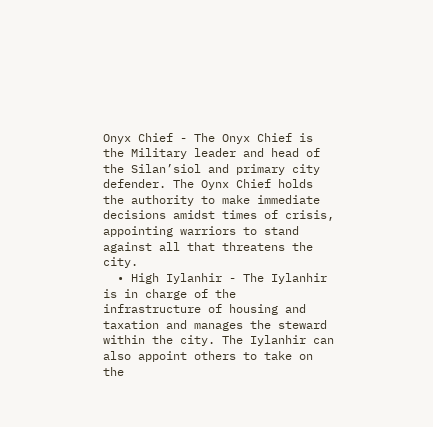Onyx Chief - The Onyx Chief is the Military leader and head of the Silan’siol and primary city defender. The Oynx Chief holds the authority to make immediate decisions amidst times of crisis, appointing warriors to stand against all that threatens the city.
  • High Iylanhir - The Iylanhir is in charge of the infrastructure of housing and taxation and manages the steward within the city. The Iylanhir can also appoint others to take on the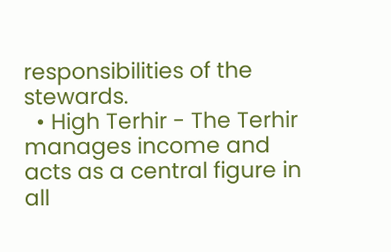responsibilities of the stewards.
  • High Terhir - The Terhir manages income and acts as a central figure in all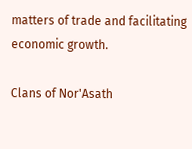matters of trade and facilitating economic growth.

Clans of Nor'Asath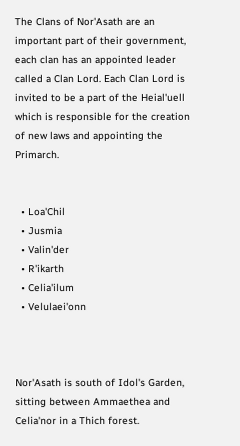The Clans of Nor'Asath are an important part of their government, each clan has an appointed leader called a Clan Lord. Each Clan Lord is invited to be a part of the Heial'uell which is responsible for the creation of new laws and appointing the Primarch.


  • Loa'Chil
  • Jusmia
  • Valin'der
  • R'ikarth
  • Celia'ilum
  • Velulaei'onn



Nor'Asath is south of Idol's Garden, sitting between Ammaethea and Celia'nor in a Thich forest.